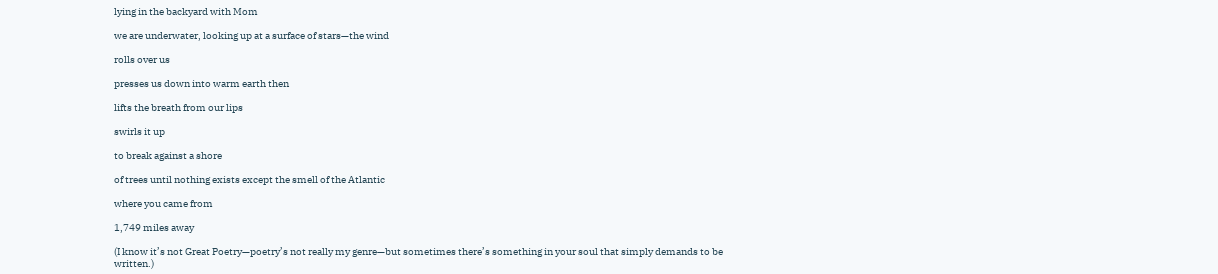lying in the backyard with Mom

we are underwater, looking up at a surface of stars—the wind

rolls over us

presses us down into warm earth then

lifts the breath from our lips

swirls it up

to break against a shore

of trees until nothing exists except the smell of the Atlantic

where you came from

1,749 miles away

(I know it’s not Great Poetry—poetry’s not really my genre—but sometimes there’s something in your soul that simply demands to be written.)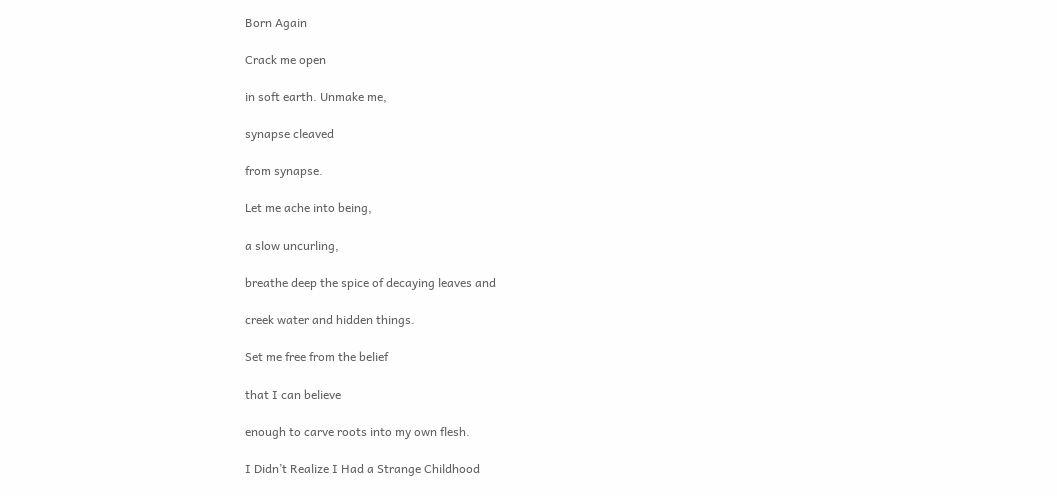Born Again

Crack me open

in soft earth. Unmake me,

synapse cleaved

from synapse.

Let me ache into being,

a slow uncurling,

breathe deep the spice of decaying leaves and

creek water and hidden things.

Set me free from the belief

that I can believe

enough to carve roots into my own flesh.

I Didn’t Realize I Had a Strange Childhood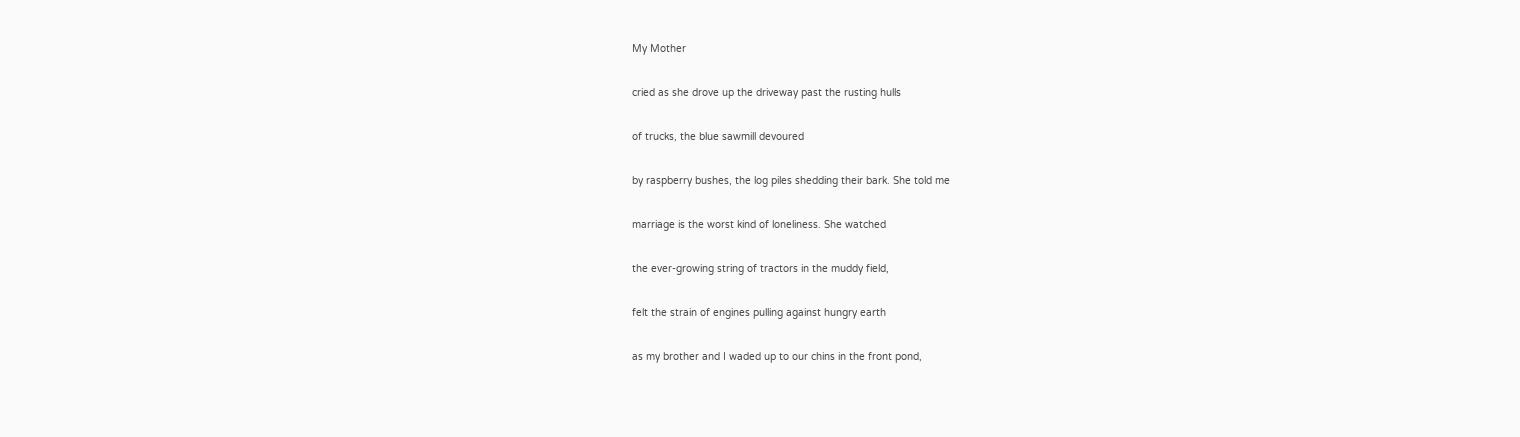My Mother

cried as she drove up the driveway past the rusting hulls

of trucks, the blue sawmill devoured

by raspberry bushes, the log piles shedding their bark. She told me

marriage is the worst kind of loneliness. She watched

the ever-growing string of tractors in the muddy field,

felt the strain of engines pulling against hungry earth

as my brother and I waded up to our chins in the front pond,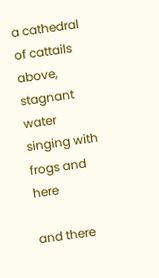a cathedral of cattails above, stagnant water singing with frogs and here

and there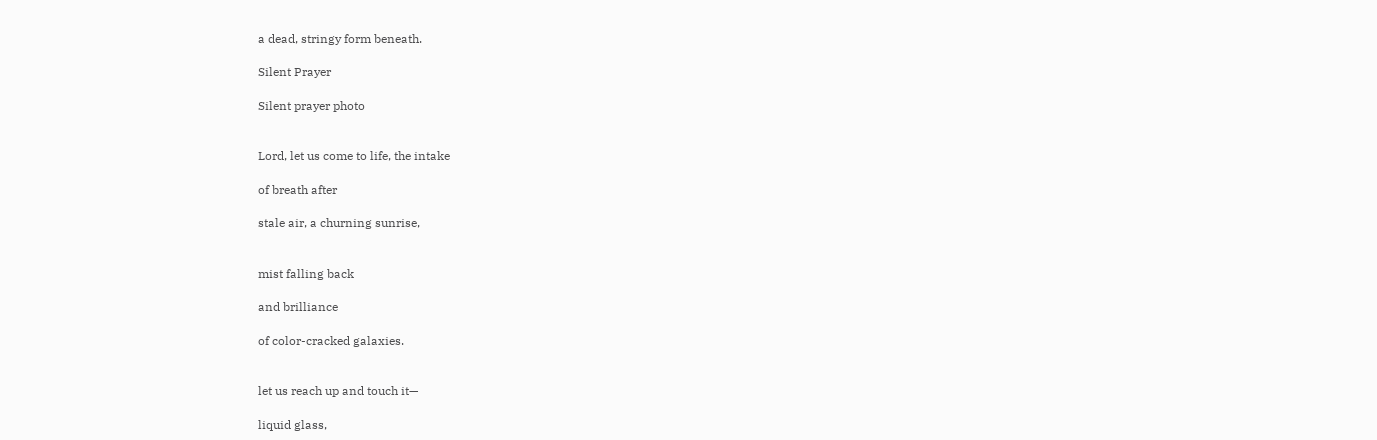a dead, stringy form beneath.

Silent Prayer

Silent prayer photo


Lord, let us come to life, the intake

of breath after

stale air, a churning sunrise,


mist falling back

and brilliance

of color-cracked galaxies.


let us reach up and touch it—

liquid glass,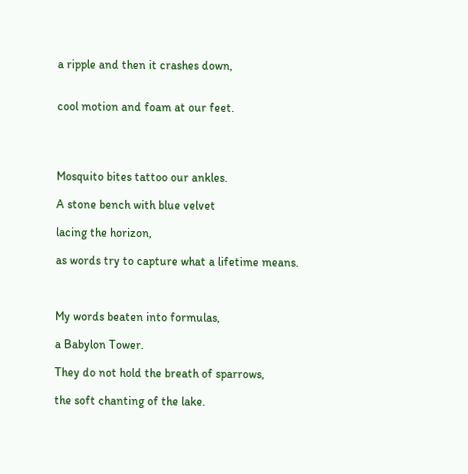a ripple and then it crashes down,


cool motion and foam at our feet.




Mosquito bites tattoo our ankles.

A stone bench with blue velvet

lacing the horizon,

as words try to capture what a lifetime means.



My words beaten into formulas,

a Babylon Tower.

They do not hold the breath of sparrows,

the soft chanting of the lake.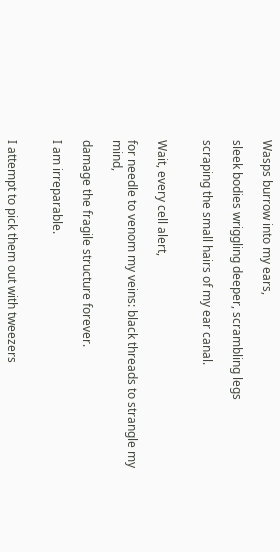Wasps burrow into my ears,

sleek bodies wriggling deeper, scrambling legs

scraping the small hairs of my ear canal.


Wait, every cell alert,

for needle to venom my veins: black threads to strangle my mind,

damage the fragile structure forever.

I am irreparable.


I attempt to pick them out with tweezers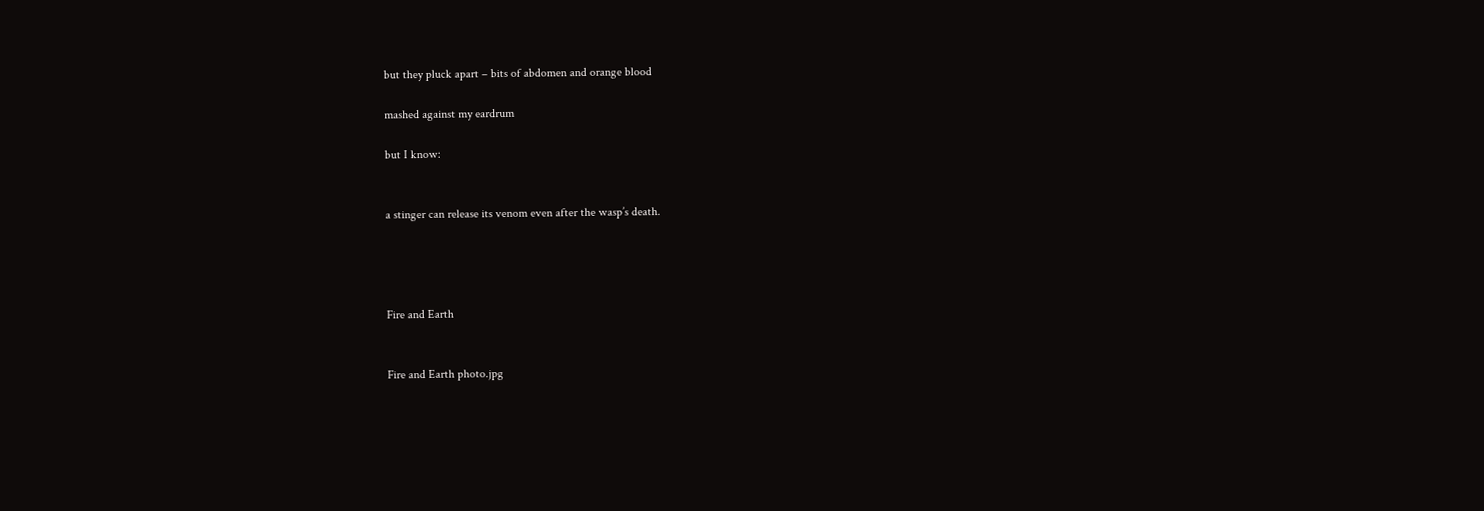but they pluck apart – bits of abdomen and orange blood

mashed against my eardrum

but I know:


a stinger can release its venom even after the wasp’s death.




Fire and Earth


Fire and Earth photo.jpg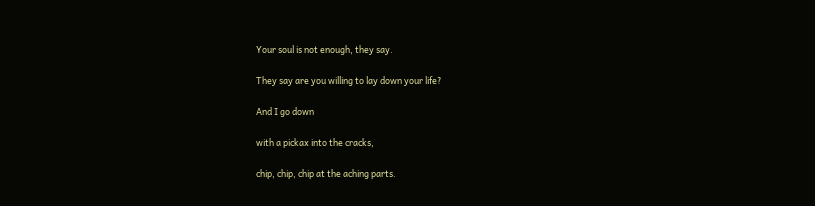Your soul is not enough, they say.

They say are you willing to lay down your life?

And I go down

with a pickax into the cracks,

chip, chip, chip at the aching parts.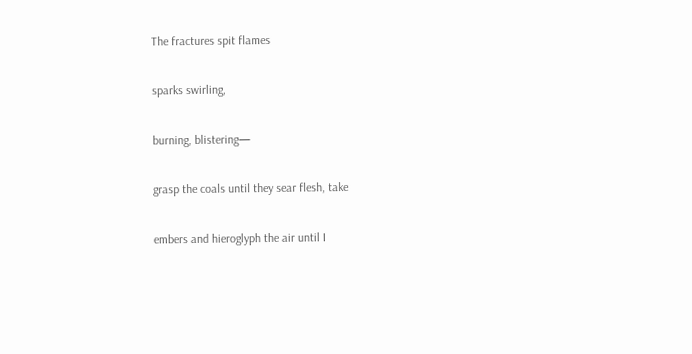The fractures spit flames

sparks swirling,

burning, blistering—

grasp the coals until they sear flesh, take

embers and hieroglyph the air until I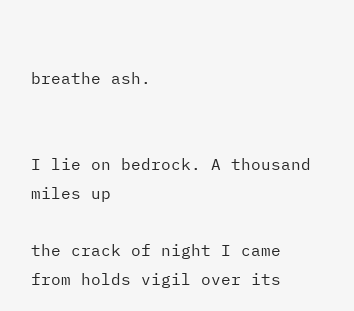breathe ash.


I lie on bedrock. A thousand miles up

the crack of night I came from holds vigil over its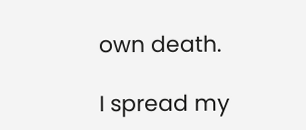own death.

I spread my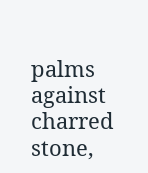palms against charred stone,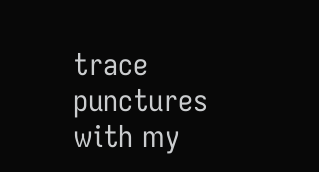trace punctures with my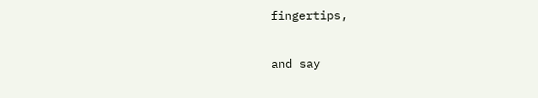fingertips,

and say